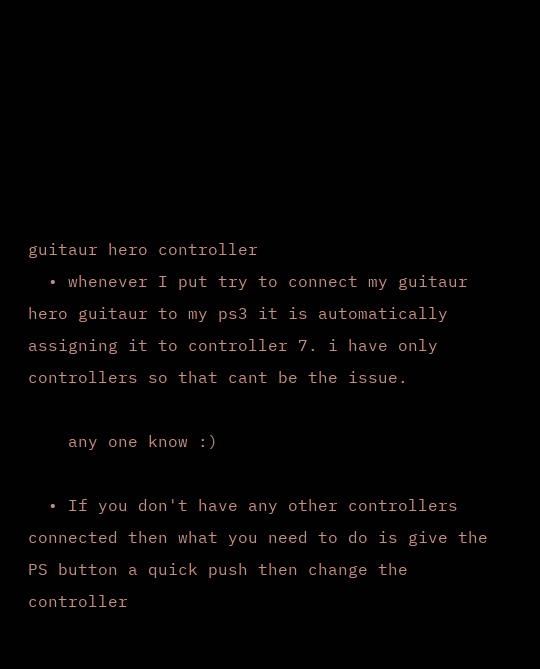guitaur hero controller
  • whenever I put try to connect my guitaur hero guitaur to my ps3 it is automatically assigning it to controller 7. i have only controllers so that cant be the issue.

    any one know :)

  • If you don't have any other controllers connected then what you need to do is give the PS button a quick push then change the controller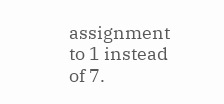assignment to 1 instead of 7.